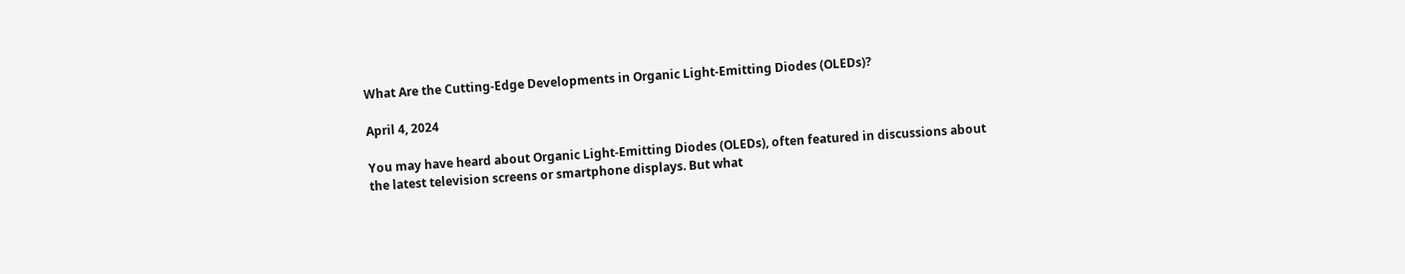What Are the Cutting-Edge Developments in Organic Light-Emitting Diodes (OLEDs)?

April 4, 2024

You may have heard about Organic Light-Emitting Diodes (OLEDs), often featured in discussions about the latest television screens or smartphone displays. But what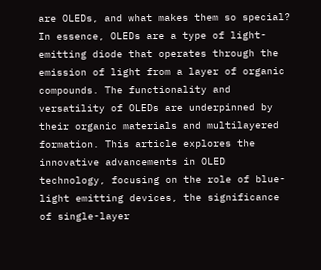are OLEDs, and what makes them so special? In essence, OLEDs are a type of light-emitting diode that operates through the emission of light from a layer of organic compounds. The functionality and versatility of OLEDs are underpinned by their organic materials and multilayered formation. This article explores the innovative advancements in OLED technology, focusing on the role of blue-light emitting devices, the significance of single-layer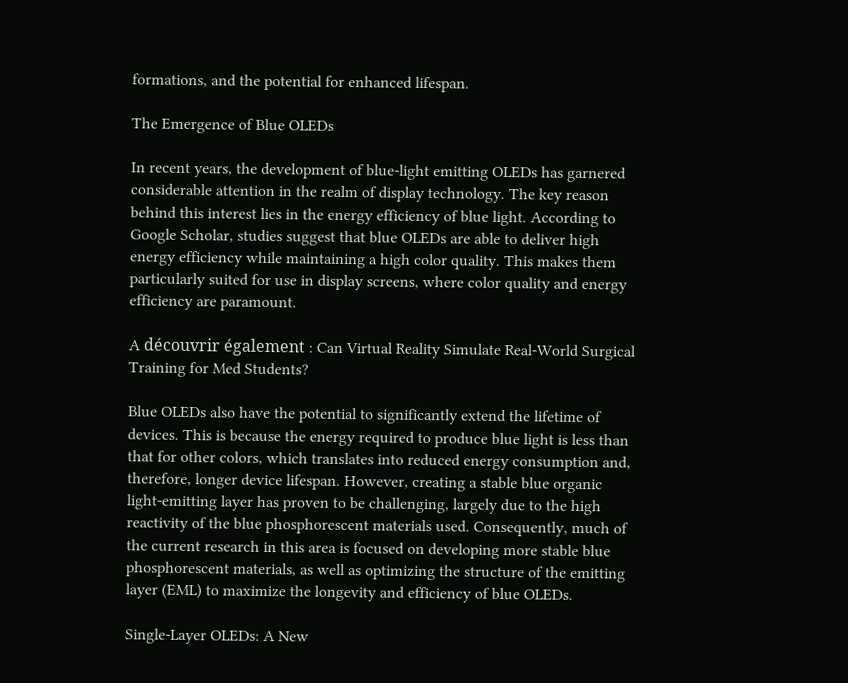formations, and the potential for enhanced lifespan.

The Emergence of Blue OLEDs

In recent years, the development of blue-light emitting OLEDs has garnered considerable attention in the realm of display technology. The key reason behind this interest lies in the energy efficiency of blue light. According to Google Scholar, studies suggest that blue OLEDs are able to deliver high energy efficiency while maintaining a high color quality. This makes them particularly suited for use in display screens, where color quality and energy efficiency are paramount.

A découvrir également : Can Virtual Reality Simulate Real-World Surgical Training for Med Students?

Blue OLEDs also have the potential to significantly extend the lifetime of devices. This is because the energy required to produce blue light is less than that for other colors, which translates into reduced energy consumption and, therefore, longer device lifespan. However, creating a stable blue organic light-emitting layer has proven to be challenging, largely due to the high reactivity of the blue phosphorescent materials used. Consequently, much of the current research in this area is focused on developing more stable blue phosphorescent materials, as well as optimizing the structure of the emitting layer (EML) to maximize the longevity and efficiency of blue OLEDs.

Single-Layer OLEDs: A New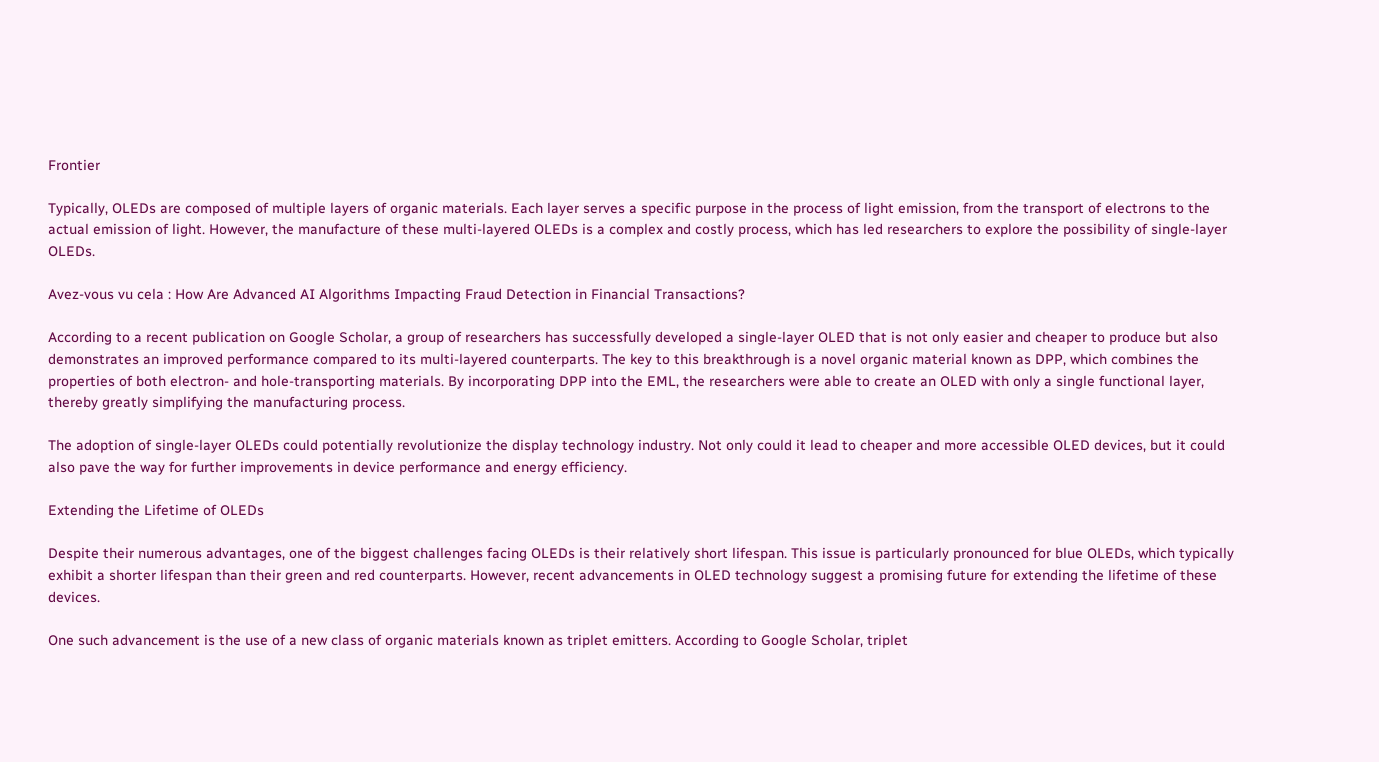Frontier

Typically, OLEDs are composed of multiple layers of organic materials. Each layer serves a specific purpose in the process of light emission, from the transport of electrons to the actual emission of light. However, the manufacture of these multi-layered OLEDs is a complex and costly process, which has led researchers to explore the possibility of single-layer OLEDs.

Avez-vous vu cela : How Are Advanced AI Algorithms Impacting Fraud Detection in Financial Transactions?

According to a recent publication on Google Scholar, a group of researchers has successfully developed a single-layer OLED that is not only easier and cheaper to produce but also demonstrates an improved performance compared to its multi-layered counterparts. The key to this breakthrough is a novel organic material known as DPP, which combines the properties of both electron- and hole-transporting materials. By incorporating DPP into the EML, the researchers were able to create an OLED with only a single functional layer, thereby greatly simplifying the manufacturing process.

The adoption of single-layer OLEDs could potentially revolutionize the display technology industry. Not only could it lead to cheaper and more accessible OLED devices, but it could also pave the way for further improvements in device performance and energy efficiency.

Extending the Lifetime of OLEDs

Despite their numerous advantages, one of the biggest challenges facing OLEDs is their relatively short lifespan. This issue is particularly pronounced for blue OLEDs, which typically exhibit a shorter lifespan than their green and red counterparts. However, recent advancements in OLED technology suggest a promising future for extending the lifetime of these devices.

One such advancement is the use of a new class of organic materials known as triplet emitters. According to Google Scholar, triplet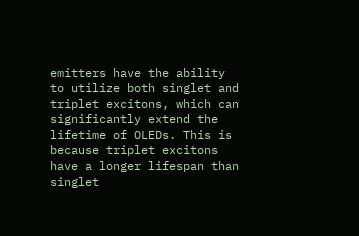emitters have the ability to utilize both singlet and triplet excitons, which can significantly extend the lifetime of OLEDs. This is because triplet excitons have a longer lifespan than singlet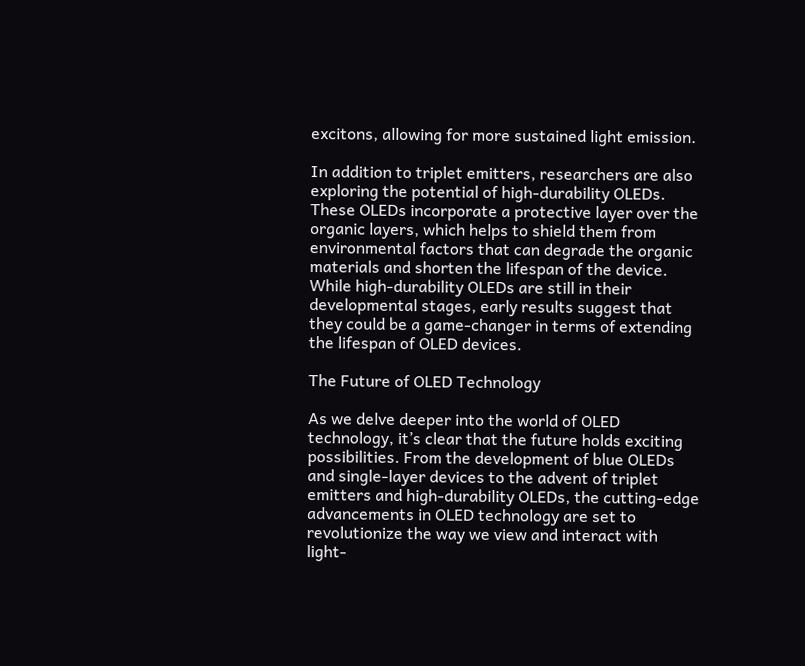excitons, allowing for more sustained light emission.

In addition to triplet emitters, researchers are also exploring the potential of high-durability OLEDs. These OLEDs incorporate a protective layer over the organic layers, which helps to shield them from environmental factors that can degrade the organic materials and shorten the lifespan of the device. While high-durability OLEDs are still in their developmental stages, early results suggest that they could be a game-changer in terms of extending the lifespan of OLED devices.

The Future of OLED Technology

As we delve deeper into the world of OLED technology, it’s clear that the future holds exciting possibilities. From the development of blue OLEDs and single-layer devices to the advent of triplet emitters and high-durability OLEDs, the cutting-edge advancements in OLED technology are set to revolutionize the way we view and interact with light-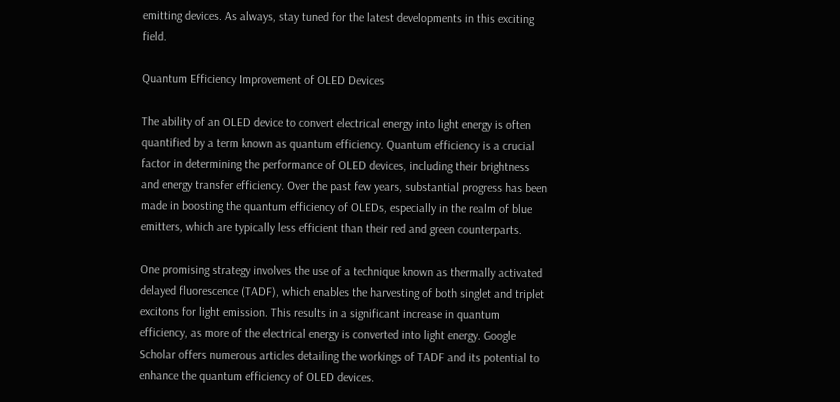emitting devices. As always, stay tuned for the latest developments in this exciting field.

Quantum Efficiency Improvement of OLED Devices

The ability of an OLED device to convert electrical energy into light energy is often quantified by a term known as quantum efficiency. Quantum efficiency is a crucial factor in determining the performance of OLED devices, including their brightness and energy transfer efficiency. Over the past few years, substantial progress has been made in boosting the quantum efficiency of OLEDs, especially in the realm of blue emitters, which are typically less efficient than their red and green counterparts.

One promising strategy involves the use of a technique known as thermally activated delayed fluorescence (TADF), which enables the harvesting of both singlet and triplet excitons for light emission. This results in a significant increase in quantum efficiency, as more of the electrical energy is converted into light energy. Google Scholar offers numerous articles detailing the workings of TADF and its potential to enhance the quantum efficiency of OLED devices.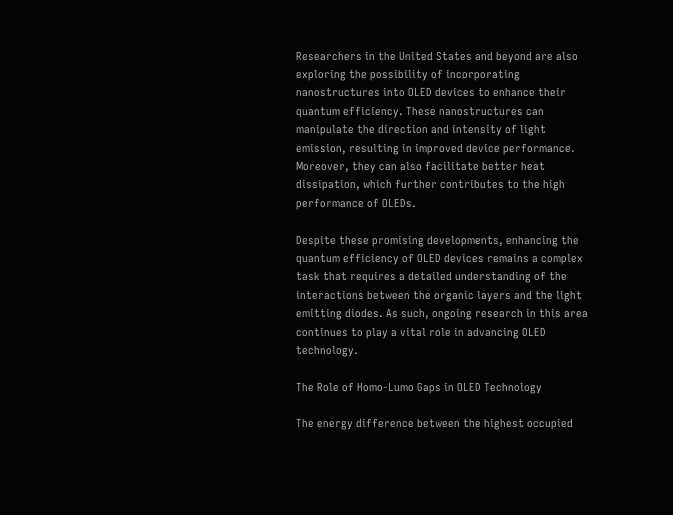Researchers in the United States and beyond are also exploring the possibility of incorporating nanostructures into OLED devices to enhance their quantum efficiency. These nanostructures can manipulate the direction and intensity of light emission, resulting in improved device performance. Moreover, they can also facilitate better heat dissipation, which further contributes to the high performance of OLEDs.

Despite these promising developments, enhancing the quantum efficiency of OLED devices remains a complex task that requires a detailed understanding of the interactions between the organic layers and the light emitting diodes. As such, ongoing research in this area continues to play a vital role in advancing OLED technology.

The Role of Homo-Lumo Gaps in OLED Technology

The energy difference between the highest occupied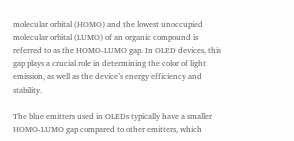molecular orbital (HOMO) and the lowest unoccupied molecular orbital (LUMO) of an organic compound is referred to as the HOMO-LUMO gap. In OLED devices, this gap plays a crucial role in determining the color of light emission, as well as the device’s energy efficiency and stability.

The blue emitters used in OLEDs typically have a smaller HOMO-LUMO gap compared to other emitters, which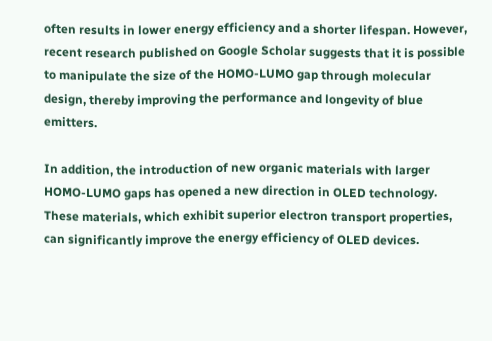often results in lower energy efficiency and a shorter lifespan. However, recent research published on Google Scholar suggests that it is possible to manipulate the size of the HOMO-LUMO gap through molecular design, thereby improving the performance and longevity of blue emitters.

In addition, the introduction of new organic materials with larger HOMO-LUMO gaps has opened a new direction in OLED technology. These materials, which exhibit superior electron transport properties, can significantly improve the energy efficiency of OLED devices.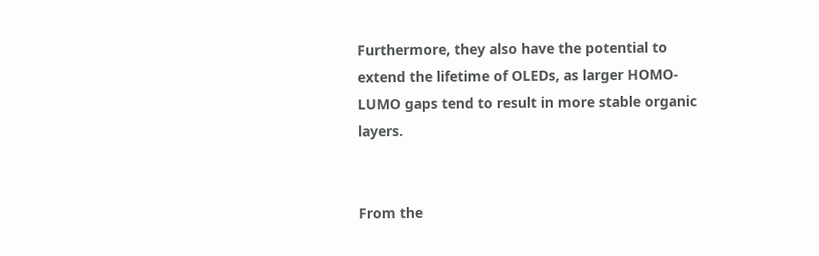Furthermore, they also have the potential to extend the lifetime of OLEDs, as larger HOMO-LUMO gaps tend to result in more stable organic layers.


From the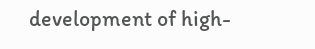development of high-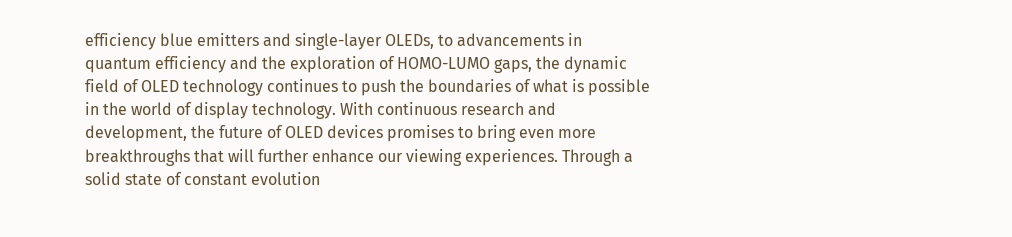efficiency blue emitters and single-layer OLEDs, to advancements in quantum efficiency and the exploration of HOMO-LUMO gaps, the dynamic field of OLED technology continues to push the boundaries of what is possible in the world of display technology. With continuous research and development, the future of OLED devices promises to bring even more breakthroughs that will further enhance our viewing experiences. Through a solid state of constant evolution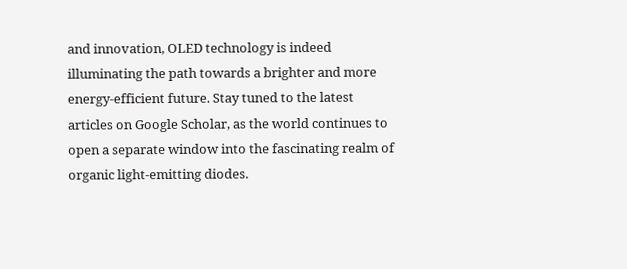and innovation, OLED technology is indeed illuminating the path towards a brighter and more energy-efficient future. Stay tuned to the latest articles on Google Scholar, as the world continues to open a separate window into the fascinating realm of organic light-emitting diodes.